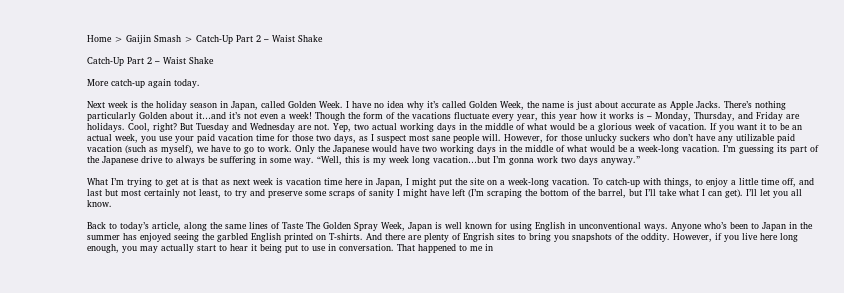Home > Gaijin Smash > Catch-Up Part 2 – Waist Shake

Catch-Up Part 2 – Waist Shake

More catch-up again today.

Next week is the holiday season in Japan, called Golden Week. I have no idea why it’s called Golden Week, the name is just about accurate as Apple Jacks. There’s nothing particularly Golden about it…and it’s not even a week! Though the form of the vacations fluctuate every year, this year how it works is – Monday, Thursday, and Friday are holidays. Cool, right? But Tuesday and Wednesday are not. Yep, two actual working days in the middle of what would be a glorious week of vacation. If you want it to be an actual week, you use your paid vacation time for those two days, as I suspect most sane people will. However, for those unlucky suckers who don’t have any utilizable paid vacation (such as myself), we have to go to work. Only the Japanese would have two working days in the middle of what would be a week-long vacation. I’m guessing its part of the Japanese drive to always be suffering in some way. “Well, this is my week long vacation…but I’m gonna work two days anyway.”

What I’m trying to get at is that as next week is vacation time here in Japan, I might put the site on a week-long vacation. To catch-up with things, to enjoy a little time off, and last but most certainly not least, to try and preserve some scraps of sanity I might have left (I’m scraping the bottom of the barrel, but I’ll take what I can get). I’ll let you all know.

Back to today’s article, along the same lines of Taste The Golden Spray Week, Japan is well known for using English in unconventional ways. Anyone who’s been to Japan in the summer has enjoyed seeing the garbled English printed on T-shirts. And there are plenty of Engrish sites to bring you snapshots of the oddity. However, if you live here long enough, you may actually start to hear it being put to use in conversation. That happened to me in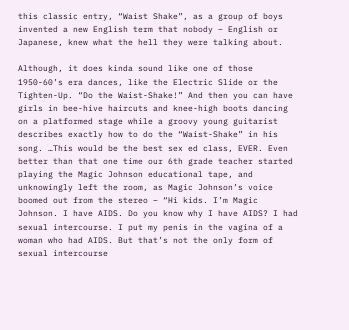this classic entry, “Waist Shake”, as a group of boys invented a new English term that nobody – English or Japanese, knew what the hell they were talking about.

Although, it does kinda sound like one of those 1950-60’s era dances, like the Electric Slide or the Tighten-Up. “Do the Waist-Shake!” And then you can have girls in bee-hive haircuts and knee-high boots dancing on a platformed stage while a groovy young guitarist describes exactly how to do the “Waist-Shake” in his song. …This would be the best sex ed class, EVER. Even better than that one time our 6th grade teacher started playing the Magic Johnson educational tape, and unknowingly left the room, as Magic Johnson’s voice boomed out from the stereo – “Hi kids. I’m Magic Johnson. I have AIDS. Do you know why I have AIDS? I had sexual intercourse. I put my penis in the vagina of a woman who had AIDS. But that’s not the only form of sexual intercourse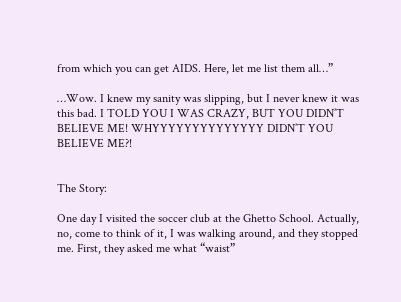from which you can get AIDS. Here, let me list them all…”

…Wow. I knew my sanity was slipping, but I never knew it was this bad. I TOLD YOU I WAS CRAZY, BUT YOU DIDN’T BELIEVE ME! WHYYYYYYYYYYYYYY DIDN’T YOU BELIEVE ME?!


The Story:

One day I visited the soccer club at the Ghetto School. Actually, no, come to think of it, I was walking around, and they stopped me. First, they asked me what “waist”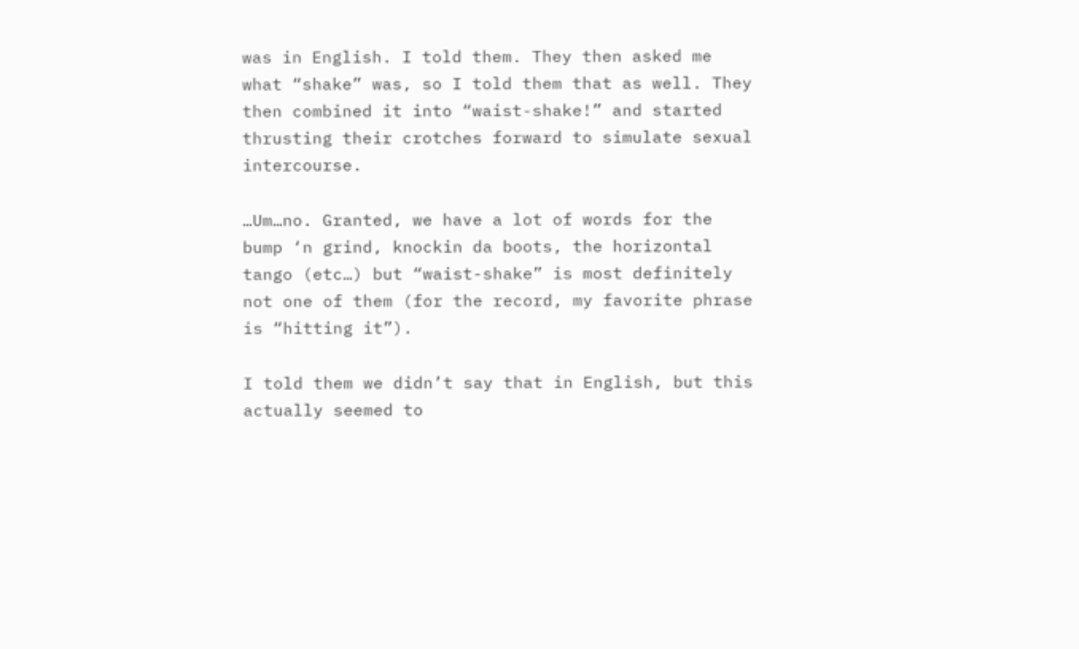was in English. I told them. They then asked me what “shake” was, so I told them that as well. They then combined it into “waist-shake!” and started thrusting their crotches forward to simulate sexual intercourse.

…Um…no. Granted, we have a lot of words for the bump ‘n grind, knockin da boots, the horizontal tango (etc…) but “waist-shake” is most definitely not one of them (for the record, my favorite phrase is “hitting it”).

I told them we didn’t say that in English, but this actually seemed to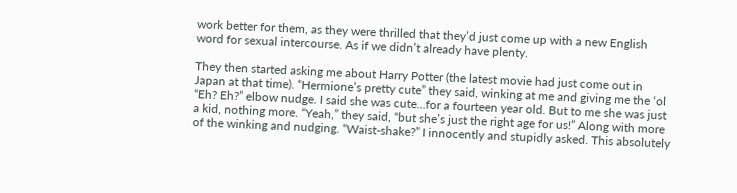work better for them, as they were thrilled that they’d just come up with a new English word for sexual intercourse. As if we didn’t already have plenty.

They then started asking me about Harry Potter (the latest movie had just come out in Japan at that time). “Hermione’s pretty cute” they said, winking at me and giving me the ‘ol “Eh? Eh?” elbow nudge. I said she was cute…for a fourteen year old. But to me she was just a kid, nothing more. “Yeah,” they said, “but she’s just the right age for us!” Along with more of the winking and nudging. “Waist-shake?” I innocently and stupidly asked. This absolutely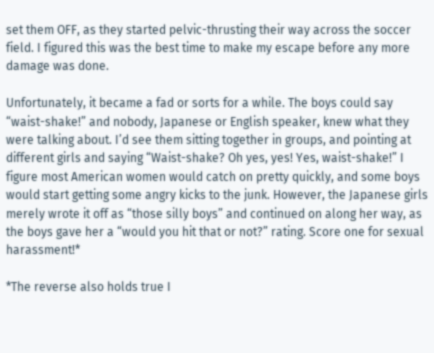set them OFF, as they started pelvic-thrusting their way across the soccer field. I figured this was the best time to make my escape before any more damage was done.

Unfortunately, it became a fad or sorts for a while. The boys could say “waist-shake!” and nobody, Japanese or English speaker, knew what they were talking about. I’d see them sitting together in groups, and pointing at different girls and saying “Waist-shake? Oh yes, yes! Yes, waist-shake!” I figure most American women would catch on pretty quickly, and some boys would start getting some angry kicks to the junk. However, the Japanese girls merely wrote it off as “those silly boys” and continued on along her way, as the boys gave her a “would you hit that or not?” rating. Score one for sexual harassment!*

*The reverse also holds true I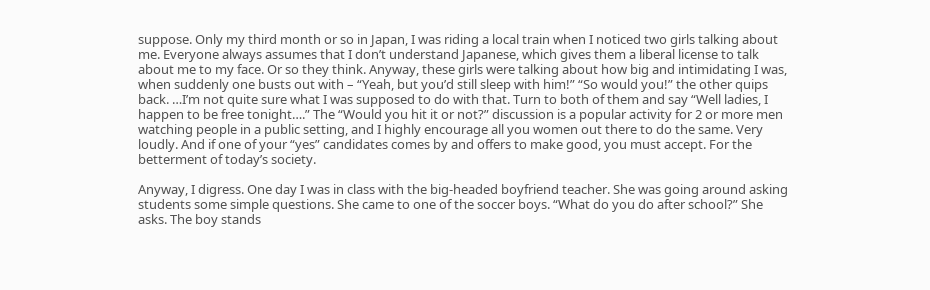suppose. Only my third month or so in Japan, I was riding a local train when I noticed two girls talking about me. Everyone always assumes that I don’t understand Japanese, which gives them a liberal license to talk about me to my face. Or so they think. Anyway, these girls were talking about how big and intimidating I was, when suddenly one busts out with – “Yeah, but you’d still sleep with him!” “So would you!” the other quips back. …I’m not quite sure what I was supposed to do with that. Turn to both of them and say “Well ladies, I happen to be free tonight….” The “Would you hit it or not?” discussion is a popular activity for 2 or more men watching people in a public setting, and I highly encourage all you women out there to do the same. Very loudly. And if one of your “yes” candidates comes by and offers to make good, you must accept. For the betterment of today’s society.

Anyway, I digress. One day I was in class with the big-headed boyfriend teacher. She was going around asking students some simple questions. She came to one of the soccer boys. “What do you do after school?” She asks. The boy stands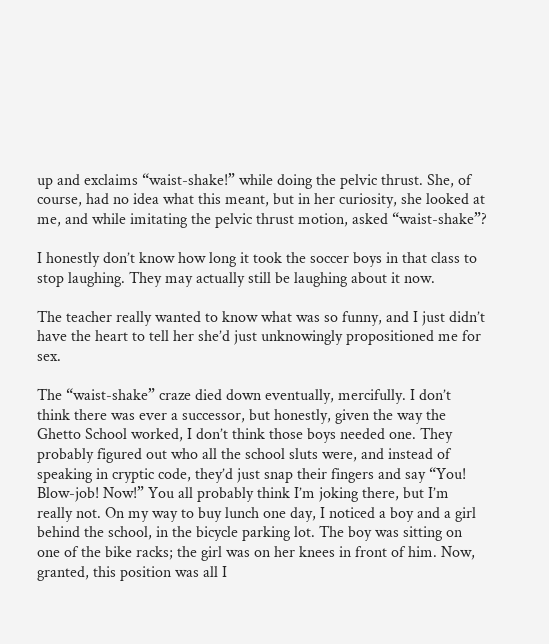up and exclaims “waist-shake!” while doing the pelvic thrust. She, of course, had no idea what this meant, but in her curiosity, she looked at me, and while imitating the pelvic thrust motion, asked “waist-shake”?

I honestly don’t know how long it took the soccer boys in that class to stop laughing. They may actually still be laughing about it now.

The teacher really wanted to know what was so funny, and I just didn’t have the heart to tell her she’d just unknowingly propositioned me for sex.

The “waist-shake” craze died down eventually, mercifully. I don’t think there was ever a successor, but honestly, given the way the Ghetto School worked, I don’t think those boys needed one. They probably figured out who all the school sluts were, and instead of speaking in cryptic code, they’d just snap their fingers and say “You! Blow-job! Now!” You all probably think I’m joking there, but I’m really not. On my way to buy lunch one day, I noticed a boy and a girl behind the school, in the bicycle parking lot. The boy was sitting on one of the bike racks; the girl was on her knees in front of him. Now, granted, this position was all I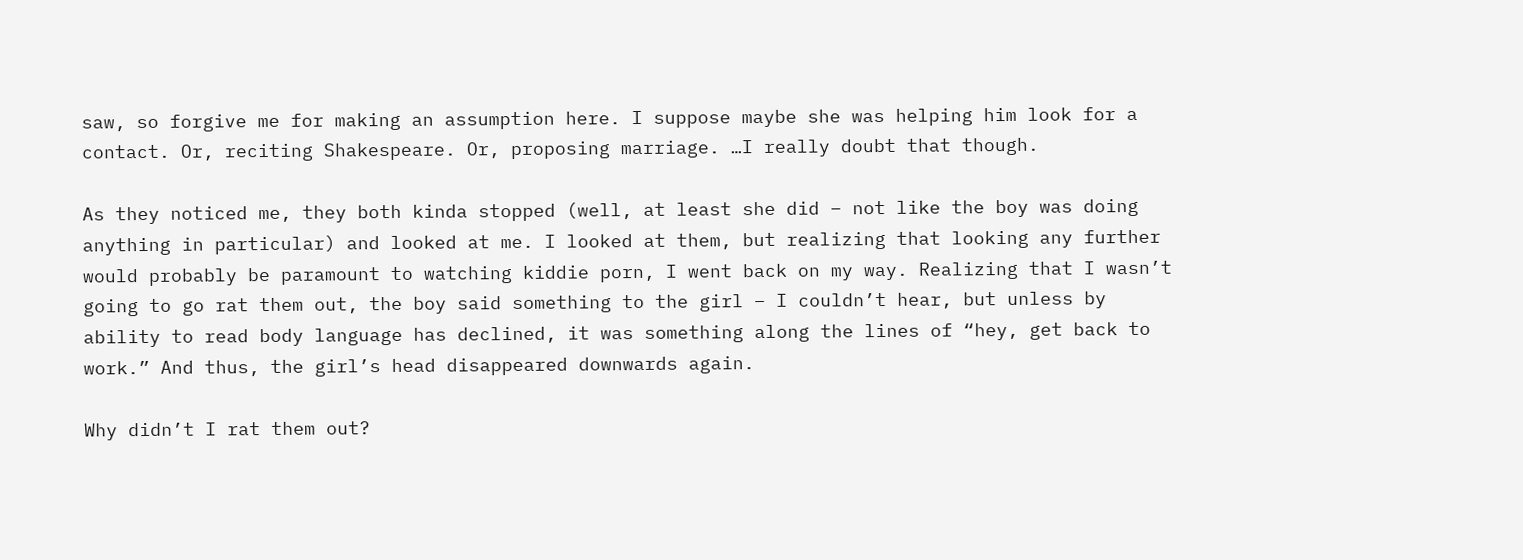saw, so forgive me for making an assumption here. I suppose maybe she was helping him look for a contact. Or, reciting Shakespeare. Or, proposing marriage. …I really doubt that though.

As they noticed me, they both kinda stopped (well, at least she did – not like the boy was doing anything in particular) and looked at me. I looked at them, but realizing that looking any further would probably be paramount to watching kiddie porn, I went back on my way. Realizing that I wasn’t going to go rat them out, the boy said something to the girl – I couldn’t hear, but unless by ability to read body language has declined, it was something along the lines of “hey, get back to work.” And thus, the girl’s head disappeared downwards again.

Why didn’t I rat them out?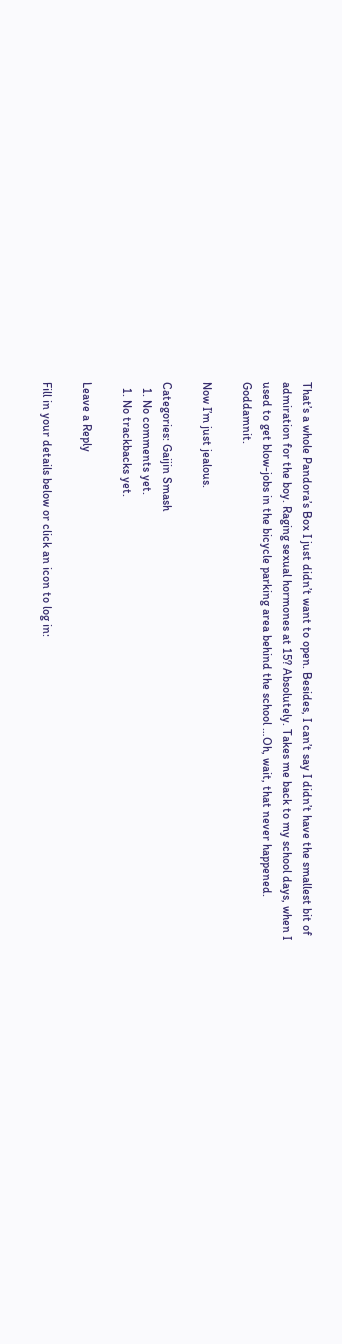That’s a whole Pandora’s Box I just didn’t want to open. Besides, I can’t say I didn’t have the smallest bit of admiration for the boy. Raging sexual hormones at 15? Absolutely. Takes me back to my school days, when I used to get blow-jobs in the bicycle parking area behind the school …Oh, wait, that never happened. Goddamnit.

Now I’m just jealous.

Categories: Gaijin Smash
  1. No comments yet.
  1. No trackbacks yet.

Leave a Reply

Fill in your details below or click an icon to log in: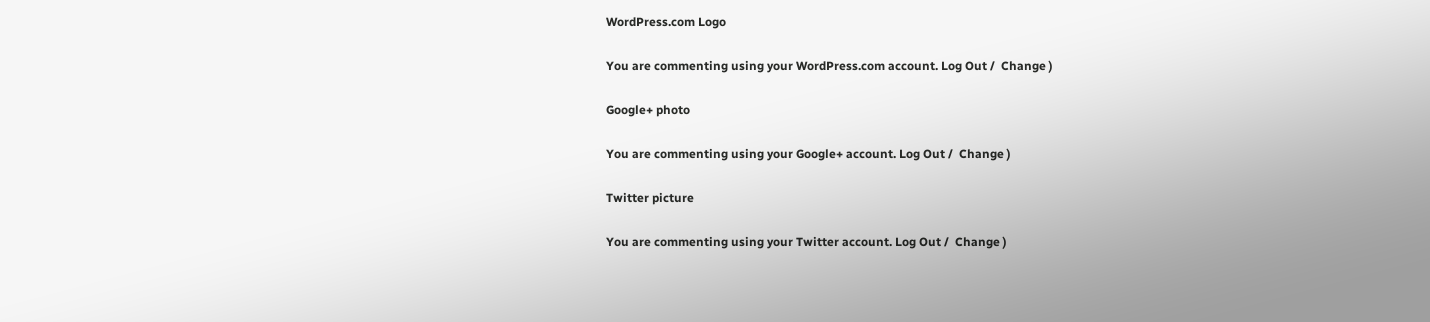WordPress.com Logo

You are commenting using your WordPress.com account. Log Out /  Change )

Google+ photo

You are commenting using your Google+ account. Log Out /  Change )

Twitter picture

You are commenting using your Twitter account. Log Out /  Change )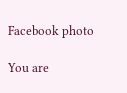Facebook photo

You are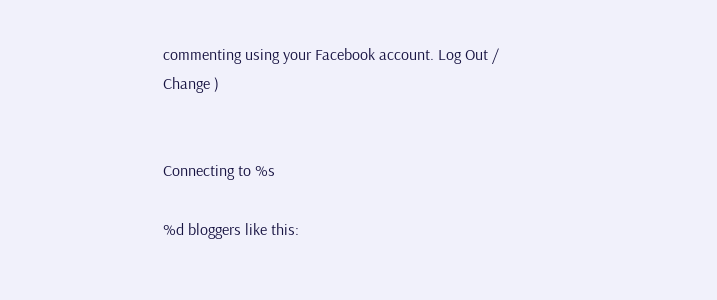commenting using your Facebook account. Log Out /  Change )


Connecting to %s

%d bloggers like this: